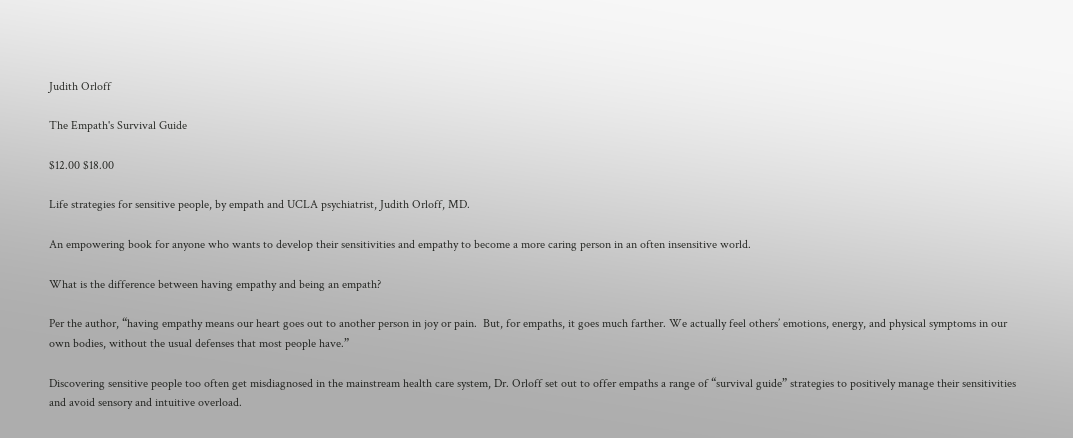Judith Orloff

The Empath's Survival Guide

$12.00 $18.00

Life strategies for sensitive people, by empath and UCLA psychiatrist, Judith Orloff, MD.

An empowering book for anyone who wants to develop their sensitivities and empathy to become a more caring person in an often insensitive world.

What is the difference between having empathy and being an empath?

Per the author, “having empathy means our heart goes out to another person in joy or pain.  But, for empaths, it goes much farther. We actually feel others’ emotions, energy, and physical symptoms in our own bodies, without the usual defenses that most people have.”

Discovering sensitive people too often get misdiagnosed in the mainstream health care system, Dr. Orloff set out to offer empaths a range of “survival guide” strategies to positively manage their sensitivities and avoid sensory and intuitive overload.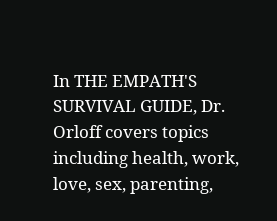In THE EMPATH'S SURVIVAL GUIDE, Dr. Orloff covers topics including health, work, love, sex, parenting,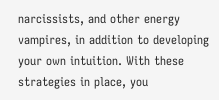narcissists, and other energy vampires, in addition to developing your own intuition. With these strategies in place, you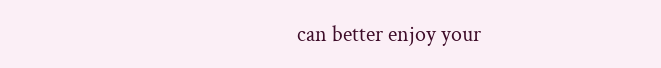can better enjoy your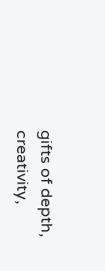gifts of depth, creativity,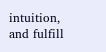intuition, and fulfill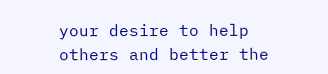your desire to help others and better the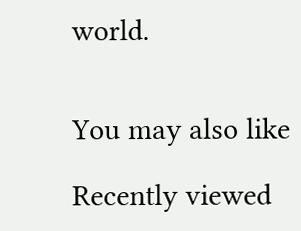world.


You may also like

Recently viewed